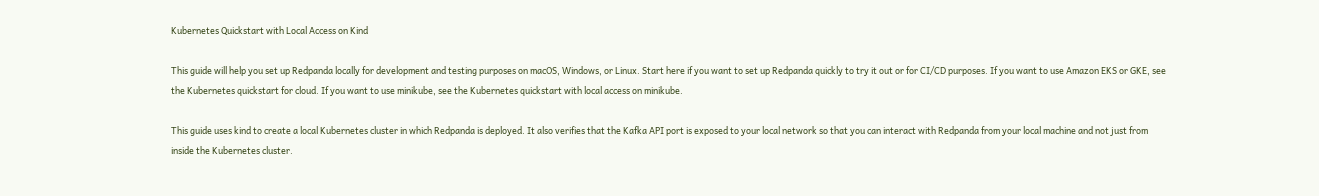Kubernetes Quickstart with Local Access on Kind

This guide will help you set up Redpanda locally for development and testing purposes on macOS, Windows, or Linux. Start here if you want to set up Redpanda quickly to try it out or for CI/CD purposes. If you want to use Amazon EKS or GKE, see the Kubernetes quickstart for cloud. If you want to use minikube, see the Kubernetes quickstart with local access on minikube.

This guide uses kind to create a local Kubernetes cluster in which Redpanda is deployed. It also verifies that the Kafka API port is exposed to your local network so that you can interact with Redpanda from your local machine and not just from inside the Kubernetes cluster.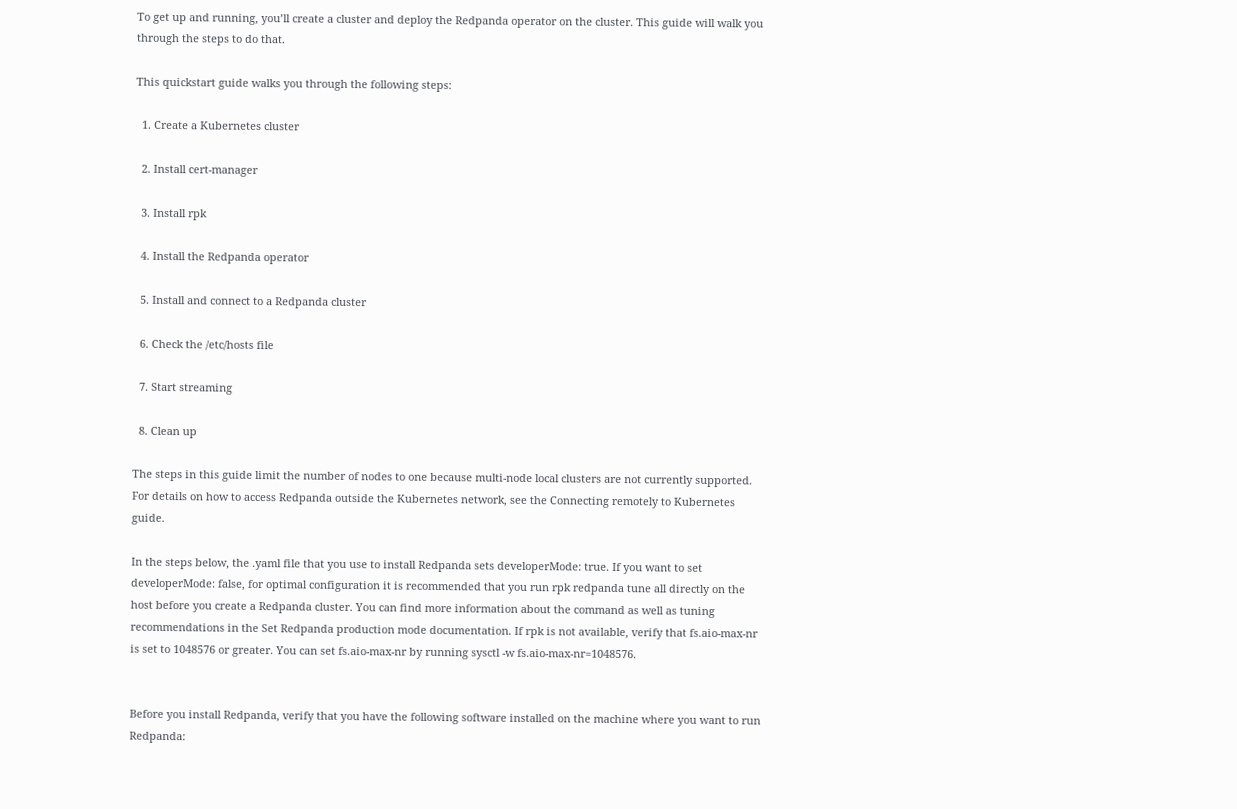To get up and running, you’ll create a cluster and deploy the Redpanda operator on the cluster. This guide will walk you through the steps to do that.

This quickstart guide walks you through the following steps:

  1. Create a Kubernetes cluster

  2. Install cert-manager

  3. Install rpk

  4. Install the Redpanda operator

  5. Install and connect to a Redpanda cluster

  6. Check the /etc/hosts file

  7. Start streaming

  8. Clean up

The steps in this guide limit the number of nodes to one because multi-node local clusters are not currently supported. For details on how to access Redpanda outside the Kubernetes network, see the Connecting remotely to Kubernetes guide.

In the steps below, the .yaml file that you use to install Redpanda sets developerMode: true. If you want to set developerMode: false, for optimal configuration it is recommended that you run rpk redpanda tune all directly on the host before you create a Redpanda cluster. You can find more information about the command as well as tuning recommendations in the Set Redpanda production mode documentation. If rpk is not available, verify that fs.aio-max-nr is set to 1048576 or greater. You can set fs.aio-max-nr by running sysctl -w fs.aio-max-nr=1048576.


Before you install Redpanda, verify that you have the following software installed on the machine where you want to run Redpanda: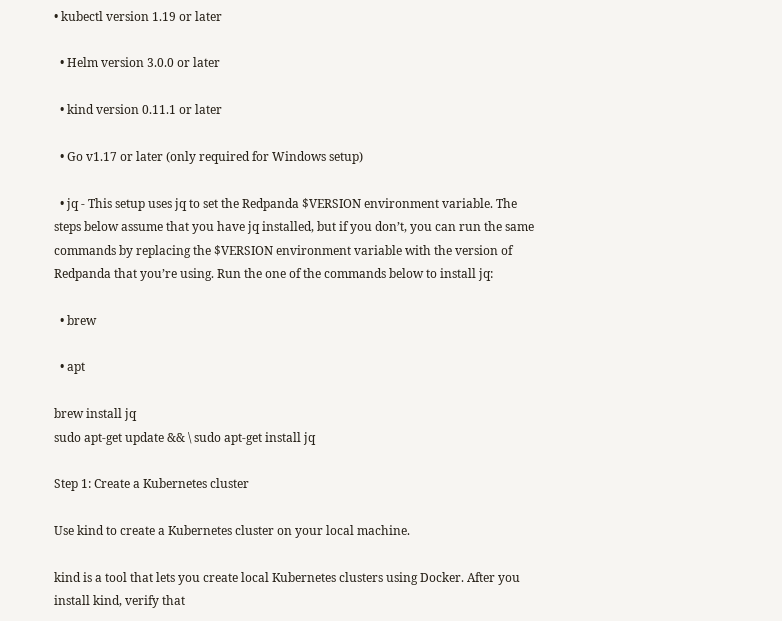• kubectl version 1.19 or later

  • Helm version 3.0.0 or later

  • kind version 0.11.1 or later

  • Go v1.17 or later (only required for Windows setup)

  • jq - This setup uses jq to set the Redpanda $VERSION environment variable. The steps below assume that you have jq installed, but if you don’t, you can run the same commands by replacing the $VERSION environment variable with the version of Redpanda that you’re using. Run the one of the commands below to install jq:

  • brew

  • apt

brew install jq
sudo apt-get update && \ sudo apt-get install jq

Step 1: Create a Kubernetes cluster

Use kind to create a Kubernetes cluster on your local machine.

kind is a tool that lets you create local Kubernetes clusters using Docker. After you install kind, verify that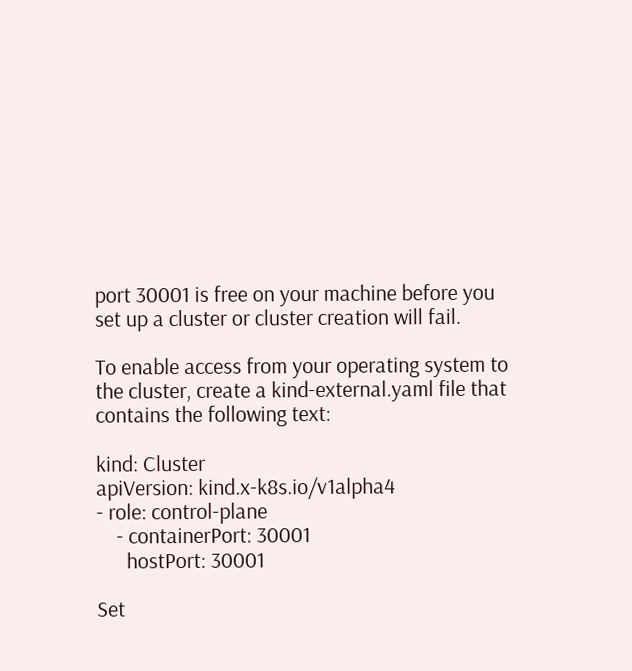port 30001 is free on your machine before you set up a cluster or cluster creation will fail.

To enable access from your operating system to the cluster, create a kind-external.yaml file that contains the following text:

kind: Cluster
apiVersion: kind.x-k8s.io/v1alpha4
- role: control-plane
    - containerPort: 30001
      hostPort: 30001

Set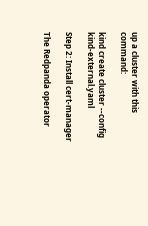up a cluster with this command:

kind create cluster --config kind-external.yaml

Step 2: Install cert-manager

The Redpanda operator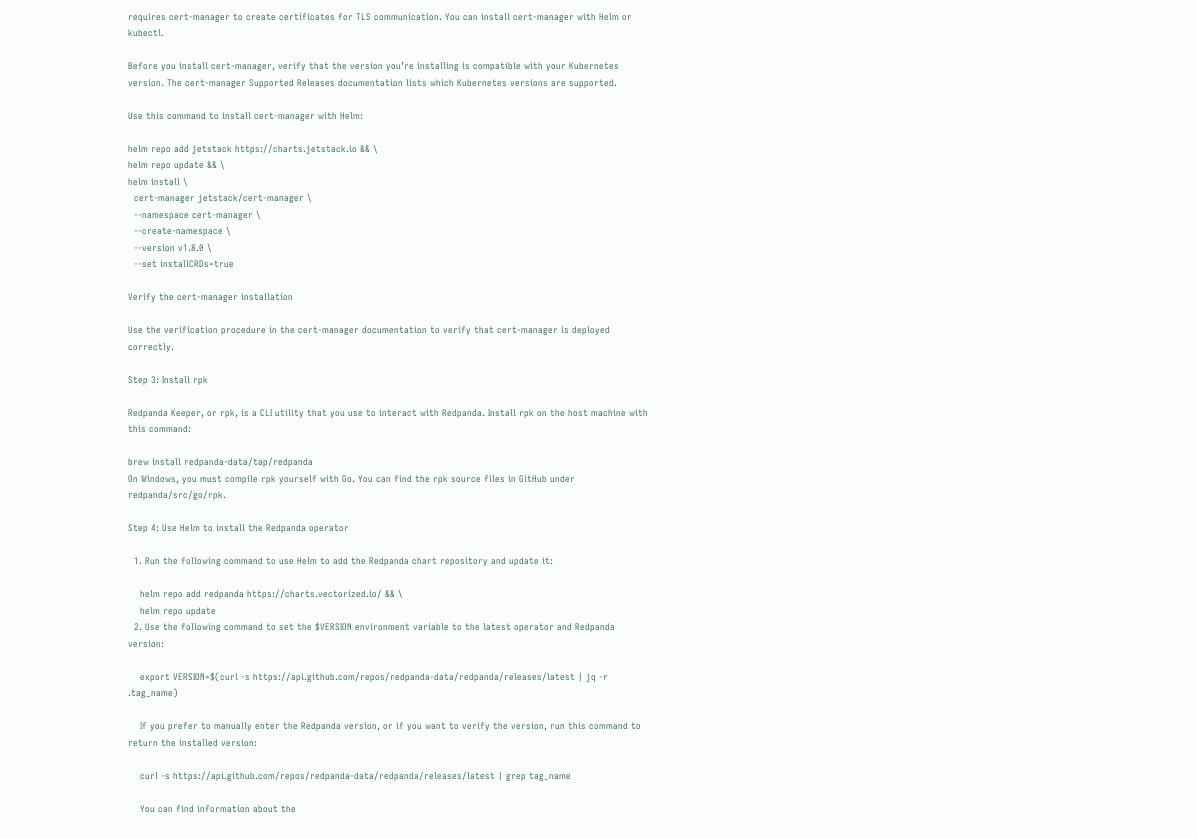requires cert-manager to create certificates for TLS communication. You can install cert-manager with Helm or kubectl.

Before you install cert-manager, verify that the version you’re installing is compatible with your Kubernetes version. The cert-manager Supported Releases documentation lists which Kubernetes versions are supported.

Use this command to install cert-manager with Helm:

helm repo add jetstack https://charts.jetstack.io && \
helm repo update && \
helm install \
  cert-manager jetstack/cert-manager \
  --namespace cert-manager \
  --create-namespace \
  --version v1.8.0 \
  --set installCRDs=true

Verify the cert-manager installation

Use the verification procedure in the cert-manager documentation to verify that cert-manager is deployed correctly.

Step 3: Install rpk

Redpanda Keeper, or rpk, is a CLI utility that you use to interact with Redpanda. Install rpk on the host machine with this command:

brew install redpanda-data/tap/redpanda
On Windows, you must compile rpk yourself with Go. You can find the rpk source files in GitHub under redpanda/src/go/rpk.

Step 4: Use Helm to install the Redpanda operator

  1. Run the following command to use Helm to add the Redpanda chart repository and update it:

    helm repo add redpanda https://charts.vectorized.io/ && \
    helm repo update
  2. Use the following command to set the $VERSION environment variable to the latest operator and Redpanda version:

    export VERSION=$(curl -s https://api.github.com/repos/redpanda-data/redpanda/releases/latest | jq -r .tag_name)

    If you prefer to manually enter the Redpanda version, or if you want to verify the version, run this command to return the installed version:

    curl -s https://api.github.com/repos/redpanda-data/redpanda/releases/latest | grep tag_name

    You can find information about the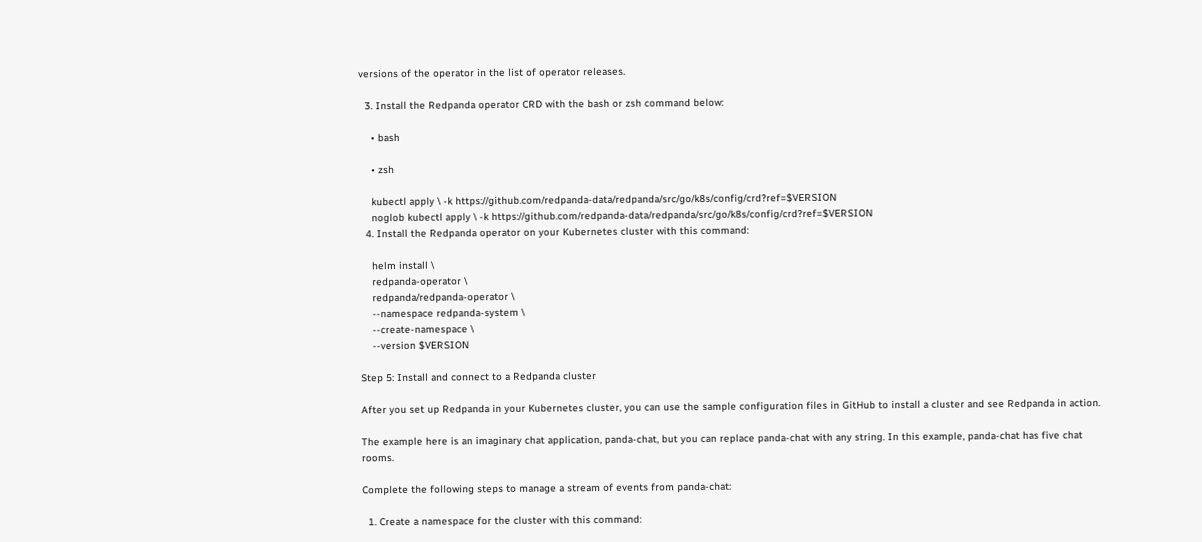versions of the operator in the list of operator releases.

  3. Install the Redpanda operator CRD with the bash or zsh command below:

    • bash

    • zsh

    kubectl apply \ -k https://github.com/redpanda-data/redpanda/src/go/k8s/config/crd?ref=$VERSION
    noglob kubectl apply \ -k https://github.com/redpanda-data/redpanda/src/go/k8s/config/crd?ref=$VERSION
  4. Install the Redpanda operator on your Kubernetes cluster with this command:

    helm install \
    redpanda-operator \
    redpanda/redpanda-operator \
    --namespace redpanda-system \
    --create-namespace \
    --version $VERSION

Step 5: Install and connect to a Redpanda cluster

After you set up Redpanda in your Kubernetes cluster, you can use the sample configuration files in GitHub to install a cluster and see Redpanda in action.

The example here is an imaginary chat application, panda-chat, but you can replace panda-chat with any string. In this example, panda-chat has five chat rooms.

Complete the following steps to manage a stream of events from panda-chat:

  1. Create a namespace for the cluster with this command: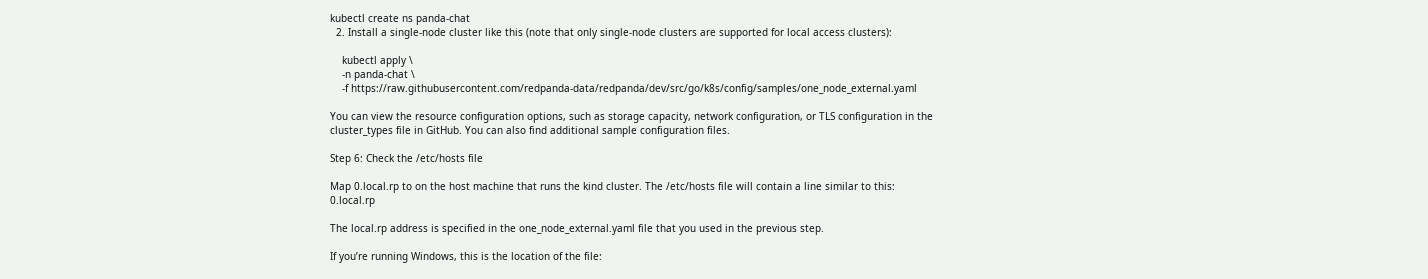kubectl create ns panda-chat
  2. Install a single-node cluster like this (note that only single-node clusters are supported for local access clusters):

    kubectl apply \
    -n panda-chat \
    -f https://raw.githubusercontent.com/redpanda-data/redpanda/dev/src/go/k8s/config/samples/one_node_external.yaml

You can view the resource configuration options, such as storage capacity, network configuration, or TLS configuration in the cluster_types file in GitHub. You can also find additional sample configuration files.

Step 6: Check the /etc/hosts file

Map 0.local.rp to on the host machine that runs the kind cluster. The /etc/hosts file will contain a line similar to this: 0.local.rp

The local.rp address is specified in the one_node_external.yaml file that you used in the previous step.

If you’re running Windows, this is the location of the file: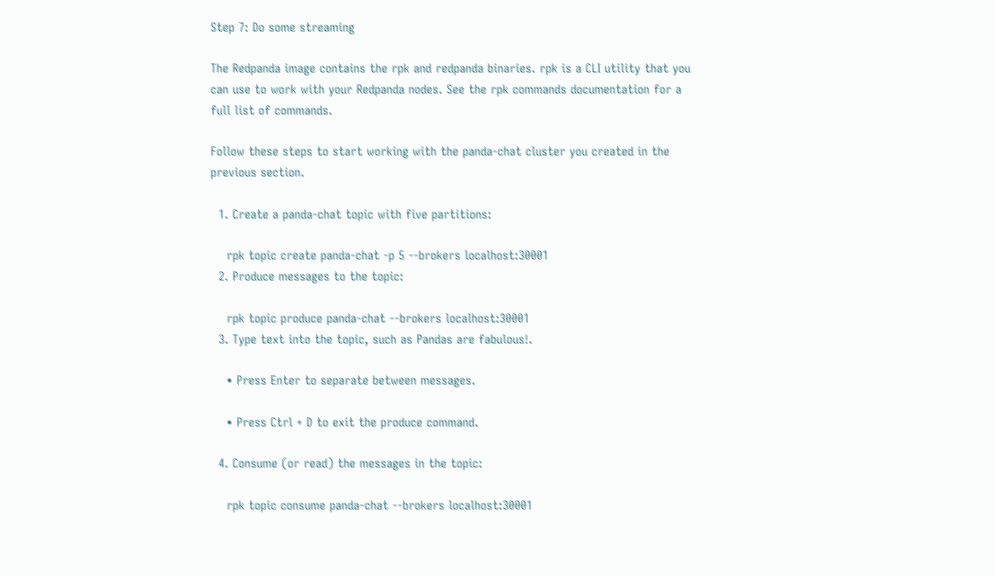Step 7: Do some streaming

The Redpanda image contains the rpk and redpanda binaries. rpk is a CLI utility that you can use to work with your Redpanda nodes. See the rpk commands documentation for a full list of commands.

Follow these steps to start working with the panda-chat cluster you created in the previous section.

  1. Create a panda-chat topic with five partitions:

    rpk topic create panda-chat -p 5 --brokers localhost:30001
  2. Produce messages to the topic:

    rpk topic produce panda-chat --brokers localhost:30001
  3. Type text into the topic, such as Pandas are fabulous!.

    • Press Enter to separate between messages.

    • Press Ctrl + D to exit the produce command.

  4. Consume (or read) the messages in the topic:

    rpk topic consume panda-chat --brokers localhost:30001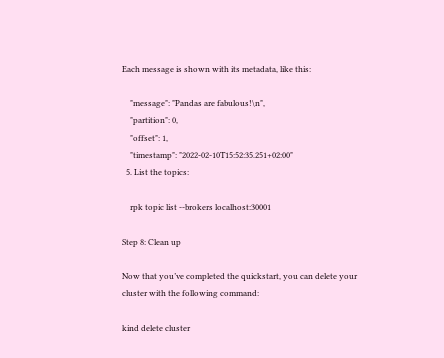Each message is shown with its metadata, like this:

    "message": "Pandas are fabulous!\n",
    "partition": 0,
    "offset": 1,
    "timestamp": "2022-02-10T15:52:35.251+02:00"
  5. List the topics:

    rpk topic list --brokers localhost:30001

Step 8: Clean up

Now that you’ve completed the quickstart, you can delete your cluster with the following command:

kind delete cluster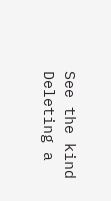See the kind Deleting a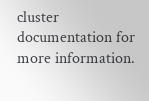cluster documentation for more information.